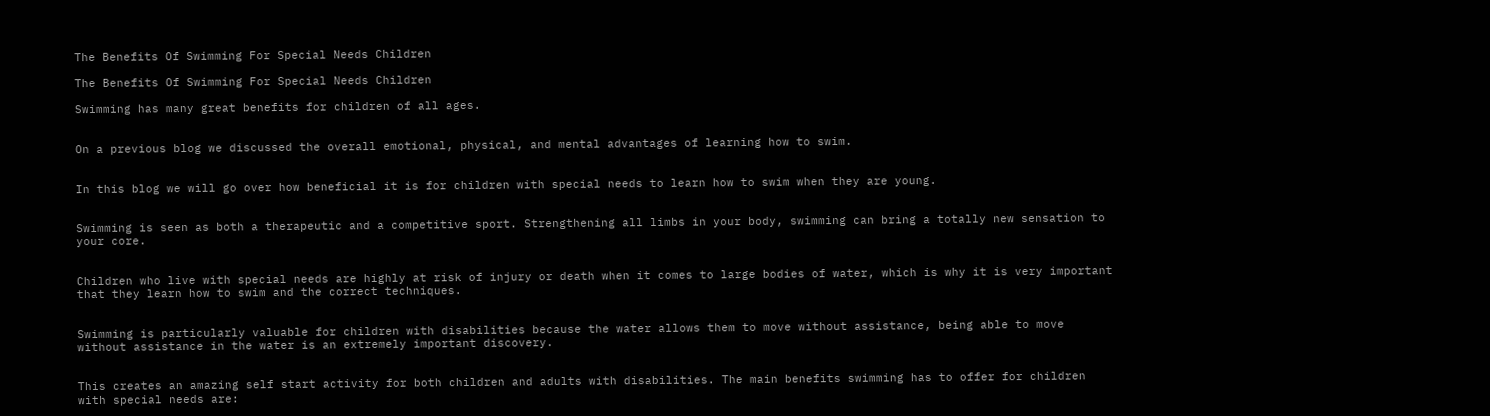The Benefits Of Swimming For Special Needs Children

The Benefits Of Swimming For Special Needs Children

Swimming has many great benefits for children of all ages.


On a previous blog we discussed the overall emotional, physical, and mental advantages of learning how to swim.


In this blog we will go over how beneficial it is for children with special needs to learn how to swim when they are young.


Swimming is seen as both a therapeutic and a competitive sport. Strengthening all limbs in your body, swimming can bring a totally new sensation to your core.


Children who live with special needs are highly at risk of injury or death when it comes to large bodies of water, which is why it is very important that they learn how to swim and the correct techniques.


Swimming is particularly valuable for children with disabilities because the water allows them to move without assistance, being able to move without assistance in the water is an extremely important discovery.


This creates an amazing self start activity for both children and adults with disabilities. The main benefits swimming has to offer for children with special needs are: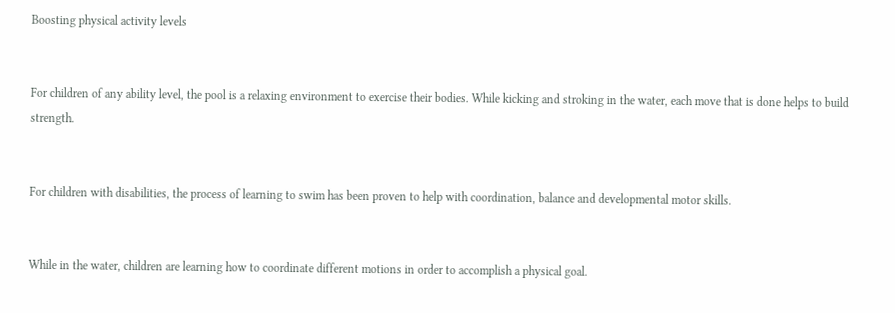Boosting physical activity levels


For children of any ability level, the pool is a relaxing environment to exercise their bodies. While kicking and stroking in the water, each move that is done helps to build strength.


For children with disabilities, the process of learning to swim has been proven to help with coordination, balance and developmental motor skills.


While in the water, children are learning how to coordinate different motions in order to accomplish a physical goal.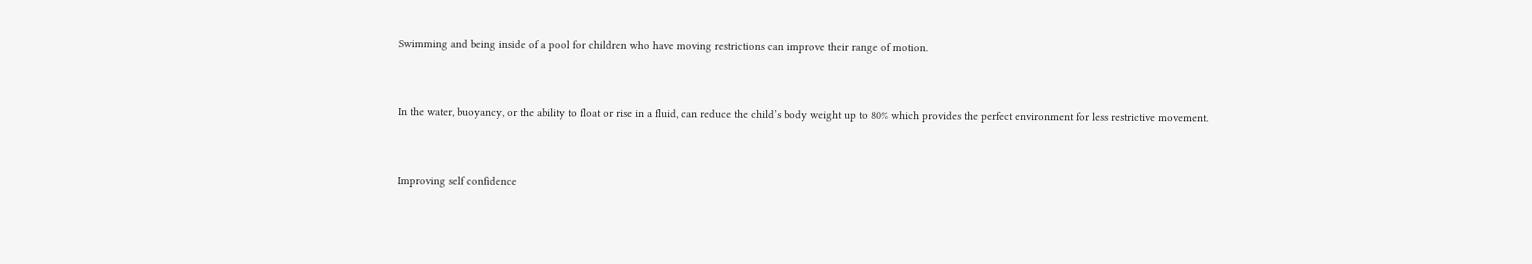Swimming and being inside of a pool for children who have moving restrictions can improve their range of motion.


In the water, buoyancy, or the ability to float or rise in a fluid, can reduce the child’s body weight up to 80% which provides the perfect environment for less restrictive movement.


Improving self confidence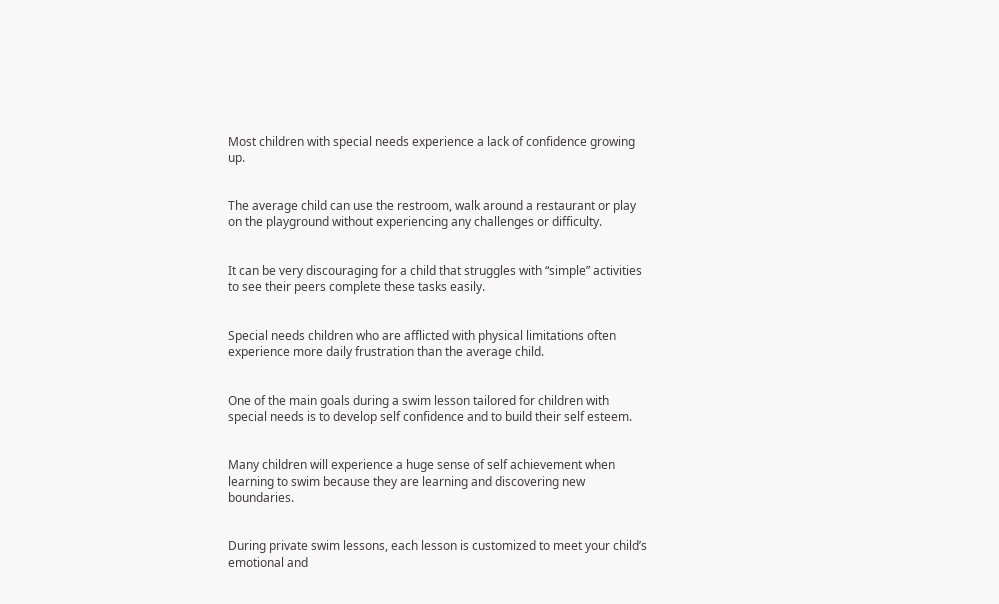Most children with special needs experience a lack of confidence growing up.


The average child can use the restroom, walk around a restaurant or play on the playground without experiencing any challenges or difficulty.


It can be very discouraging for a child that struggles with “simple” activities to see their peers complete these tasks easily.


Special needs children who are afflicted with physical limitations often experience more daily frustration than the average child.


One of the main goals during a swim lesson tailored for children with special needs is to develop self confidence and to build their self esteem.


Many children will experience a huge sense of self achievement when learning to swim because they are learning and discovering new boundaries.


During private swim lessons, each lesson is customized to meet your child’s emotional and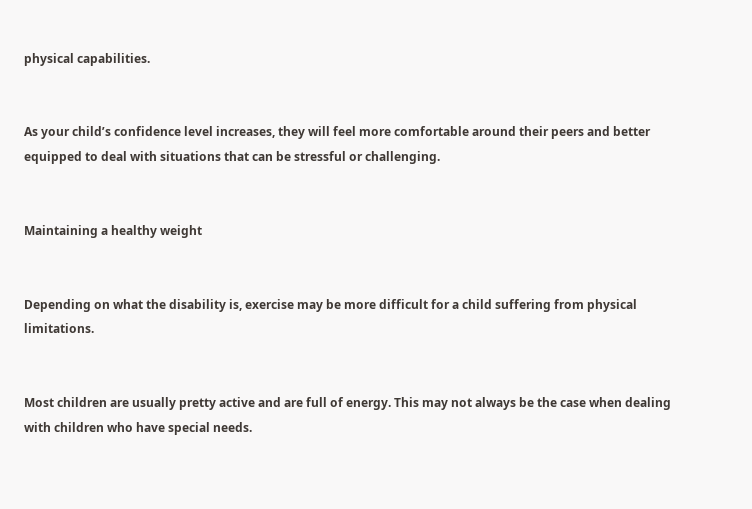physical capabilities.


As your child’s confidence level increases, they will feel more comfortable around their peers and better equipped to deal with situations that can be stressful or challenging.


Maintaining a healthy weight


Depending on what the disability is, exercise may be more difficult for a child suffering from physical limitations.


Most children are usually pretty active and are full of energy. This may not always be the case when dealing with children who have special needs.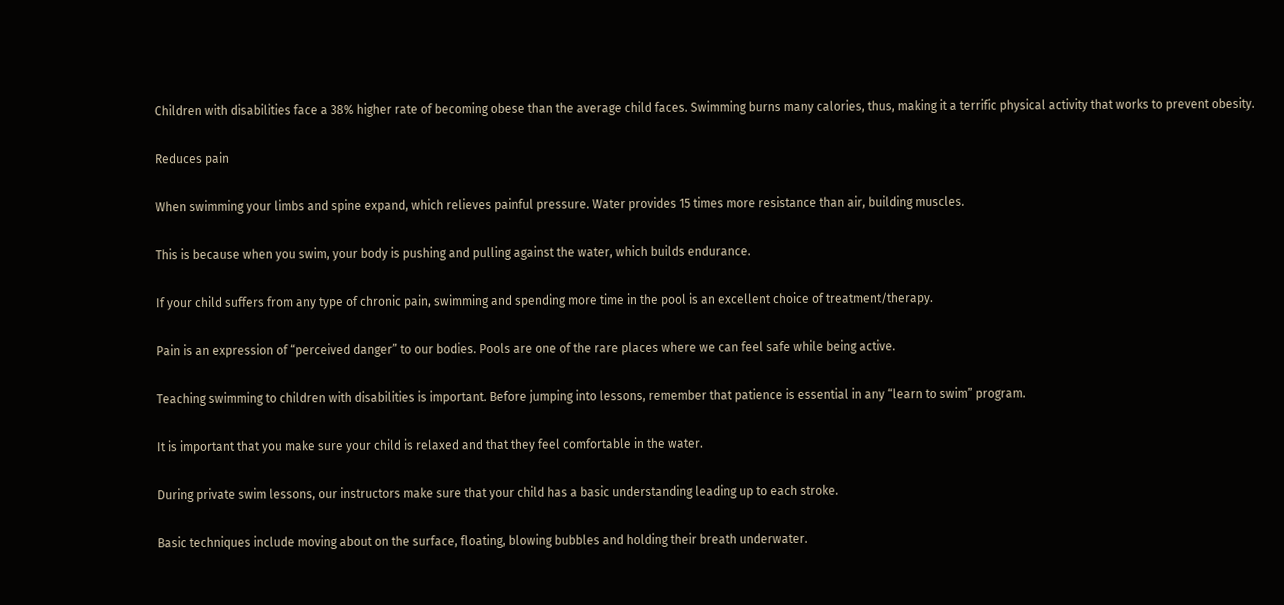Children with disabilities face a 38% higher rate of becoming obese than the average child faces. Swimming burns many calories, thus, making it a terrific physical activity that works to prevent obesity.


Reduces pain


When swimming your limbs and spine expand, which relieves painful pressure. Water provides 15 times more resistance than air, building muscles.


This is because when you swim, your body is pushing and pulling against the water, which builds endurance.


If your child suffers from any type of chronic pain, swimming and spending more time in the pool is an excellent choice of treatment/therapy.


Pain is an expression of “perceived danger” to our bodies. Pools are one of the rare places where we can feel safe while being active.


Teaching swimming to children with disabilities is important. Before jumping into lessons, remember that patience is essential in any “learn to swim” program.


It is important that you make sure your child is relaxed and that they feel comfortable in the water.


During private swim lessons, our instructors make sure that your child has a basic understanding leading up to each stroke.


Basic techniques include moving about on the surface, floating, blowing bubbles and holding their breath underwater.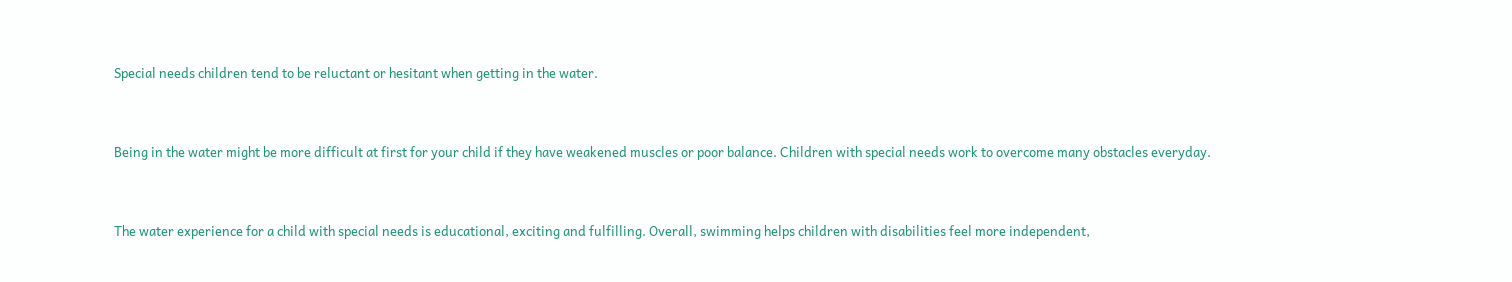Special needs children tend to be reluctant or hesitant when getting in the water.


Being in the water might be more difficult at first for your child if they have weakened muscles or poor balance. Children with special needs work to overcome many obstacles everyday.


The water experience for a child with special needs is educational, exciting and fulfilling. Overall, swimming helps children with disabilities feel more independent,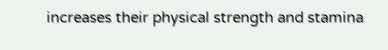increases their physical strength and stamina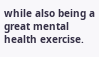while also being a great mental health exercise.